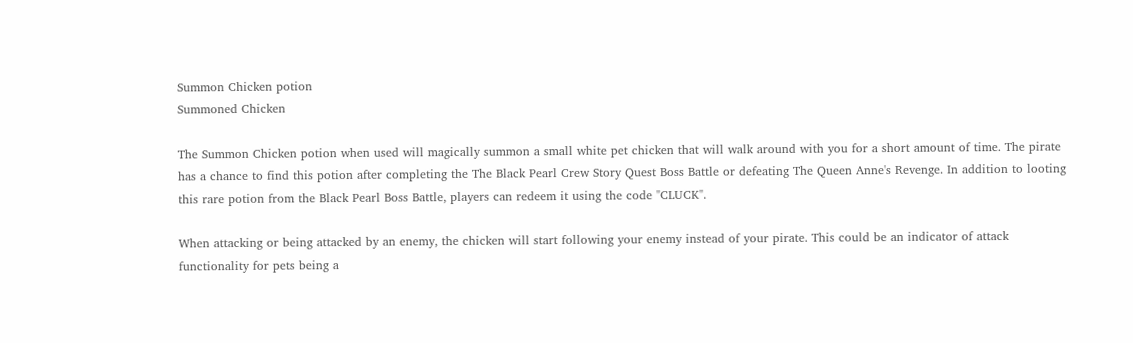Summon Chicken potion
Summoned Chicken

The Summon Chicken potion when used will magically summon a small white pet chicken that will walk around with you for a short amount of time. The pirate has a chance to find this potion after completing the The Black Pearl Crew Story Quest Boss Battle or defeating The Queen Anne's Revenge. In addition to looting this rare potion from the Black Pearl Boss Battle, players can redeem it using the code "CLUCK".

When attacking or being attacked by an enemy, the chicken will start following your enemy instead of your pirate. This could be an indicator of attack functionality for pets being a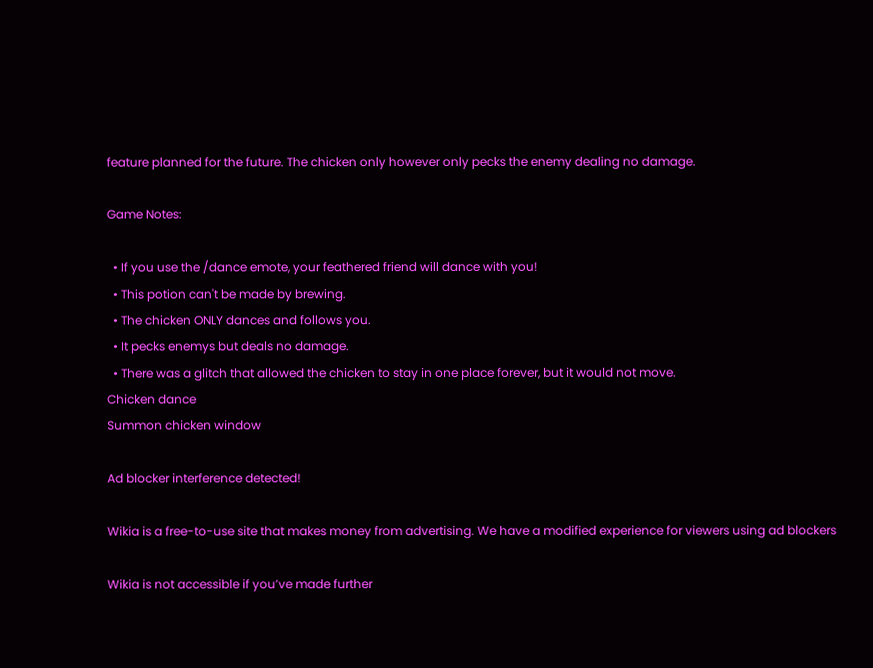feature planned for the future. The chicken only however only pecks the enemy dealing no damage.

Game Notes:

  • If you use the /dance emote, your feathered friend will dance with you!
  • This potion can't be made by brewing.
  • The chicken ONLY dances and follows you.
  • It pecks enemys but deals no damage.
  • There was a glitch that allowed the chicken to stay in one place forever, but it would not move.
Chicken dance
Summon chicken window

Ad blocker interference detected!

Wikia is a free-to-use site that makes money from advertising. We have a modified experience for viewers using ad blockers

Wikia is not accessible if you’ve made further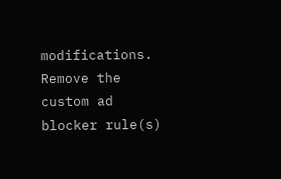modifications. Remove the custom ad blocker rule(s)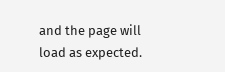and the page will load as expected.